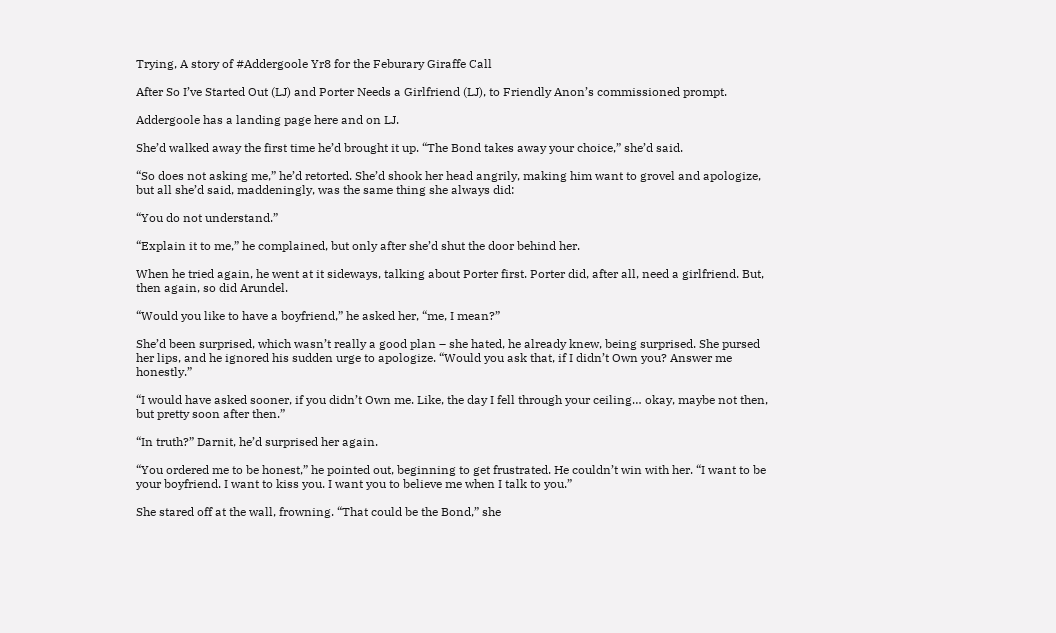Trying, A story of #Addergoole Yr8 for the Feburary Giraffe Call

After So I’ve Started Out (LJ) and Porter Needs a Girlfriend (LJ), to Friendly Anon’s commissioned prompt.

Addergoole has a landing page here and on LJ.

She’d walked away the first time he’d brought it up. “The Bond takes away your choice,” she’d said.

“So does not asking me,” he’d retorted. She’d shook her head angrily, making him want to grovel and apologize, but all she’d said, maddeningly, was the same thing she always did:

“You do not understand.”

“Explain it to me,” he complained, but only after she’d shut the door behind her.

When he tried again, he went at it sideways, talking about Porter first. Porter did, after all, need a girlfriend. But, then again, so did Arundel.

“Would you like to have a boyfriend,” he asked her, “me, I mean?”

She’d been surprised, which wasn’t really a good plan – she hated, he already knew, being surprised. She pursed her lips, and he ignored his sudden urge to apologize. “Would you ask that, if I didn’t Own you? Answer me honestly.”

“I would have asked sooner, if you didn’t Own me. Like, the day I fell through your ceiling… okay, maybe not then, but pretty soon after then.”

“In truth?” Darnit, he’d surprised her again.

“You ordered me to be honest,” he pointed out, beginning to get frustrated. He couldn’t win with her. “I want to be your boyfriend. I want to kiss you. I want you to believe me when I talk to you.”

She stared off at the wall, frowning. “That could be the Bond,” she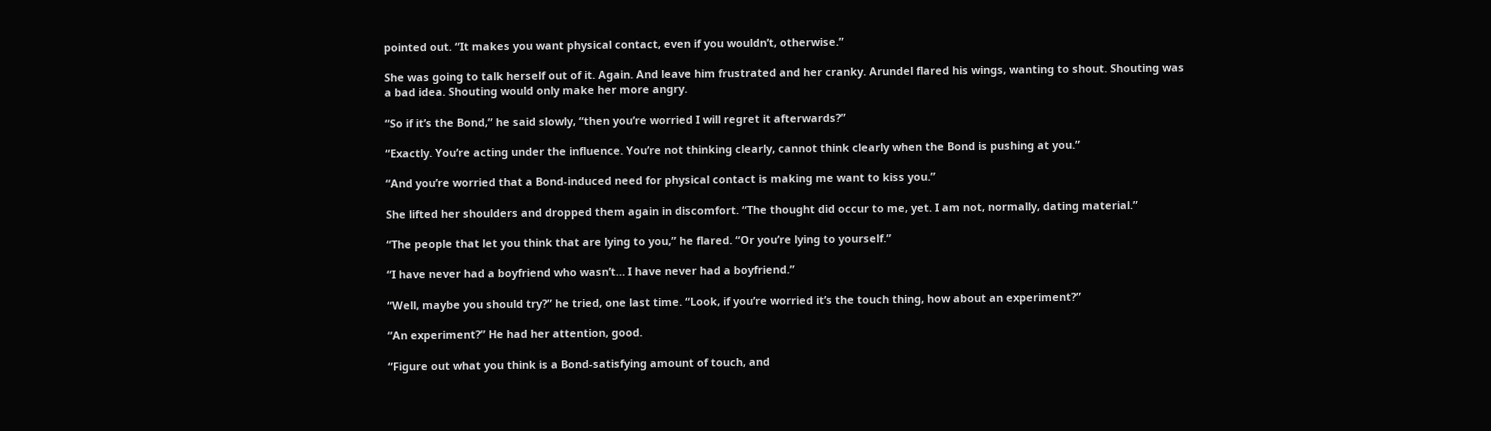pointed out. “It makes you want physical contact, even if you wouldn’t, otherwise.”

She was going to talk herself out of it. Again. And leave him frustrated and her cranky. Arundel flared his wings, wanting to shout. Shouting was a bad idea. Shouting would only make her more angry.

“So if it’s the Bond,” he said slowly, “then you’re worried I will regret it afterwards?”

“Exactly. You’re acting under the influence. You’re not thinking clearly, cannot think clearly when the Bond is pushing at you.”

“And you’re worried that a Bond-induced need for physical contact is making me want to kiss you.”

She lifted her shoulders and dropped them again in discomfort. “The thought did occur to me, yet. I am not, normally, dating material.”

“The people that let you think that are lying to you,” he flared. “Or you’re lying to yourself.”

“I have never had a boyfriend who wasn’t… I have never had a boyfriend.”

“Well, maybe you should try?” he tried, one last time. “Look, if you’re worried it’s the touch thing, how about an experiment?”

“An experiment?” He had her attention, good.

“Figure out what you think is a Bond-satisfying amount of touch, and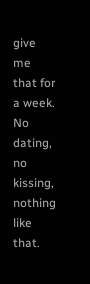give me that for a week. No dating, no kissing, nothing like that.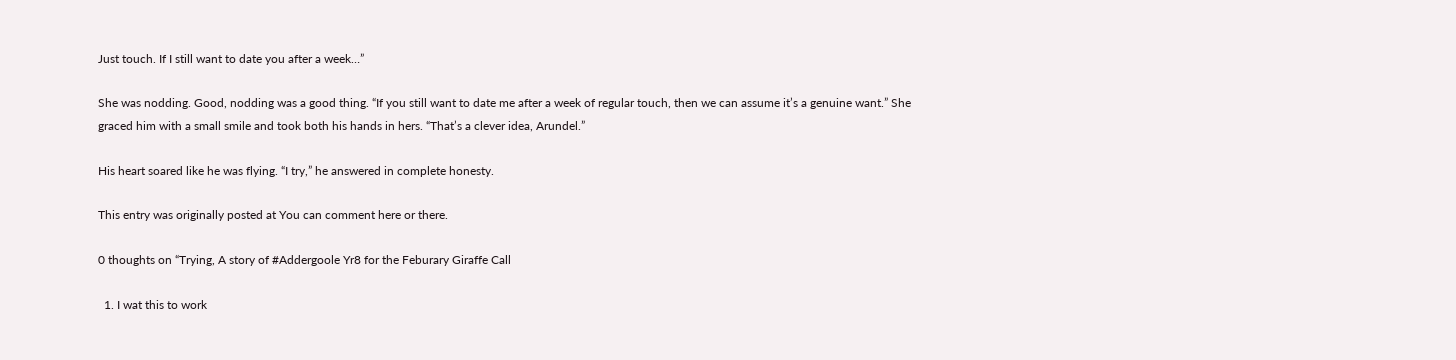Just touch. If I still want to date you after a week…”

She was nodding. Good, nodding was a good thing. “If you still want to date me after a week of regular touch, then we can assume it’s a genuine want.” She graced him with a small smile and took both his hands in hers. “That’s a clever idea, Arundel.”

His heart soared like he was flying. “I try,” he answered in complete honesty.

This entry was originally posted at You can comment here or there.

0 thoughts on “Trying, A story of #Addergoole Yr8 for the Feburary Giraffe Call

  1. I wat this to work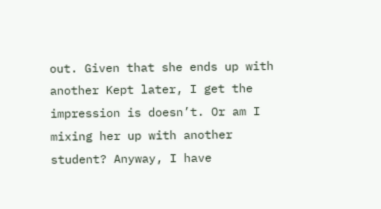out. Given that she ends up with another Kept later, I get the impression is doesn’t. Or am I mixing her up with another student? Anyway, I have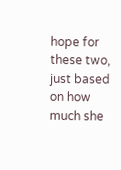hope for these two, just based on how much she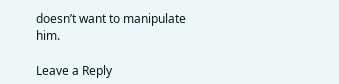doesn’t want to manipulate him.

Leave a Reply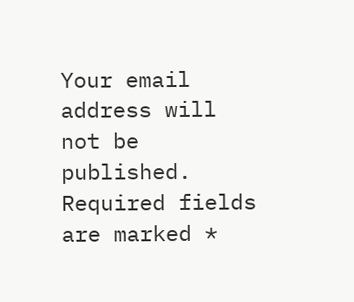Your email address will not be published. Required fields are marked *